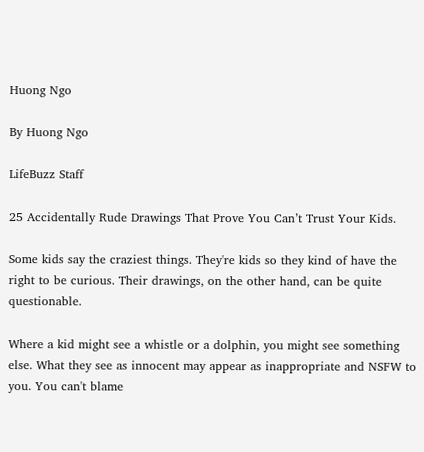Huong Ngo

By Huong Ngo

LifeBuzz Staff

25 Accidentally Rude Drawings That Prove You Can’t Trust Your Kids.

Some kids say the craziest things. They're kids so they kind of have the right to be curious. Their drawings, on the other hand, can be quite questionable.

Where a kid might see a whistle or a dolphin, you might see something else. What they see as innocent may appear as inappropriate and NSFW to you. You can't blame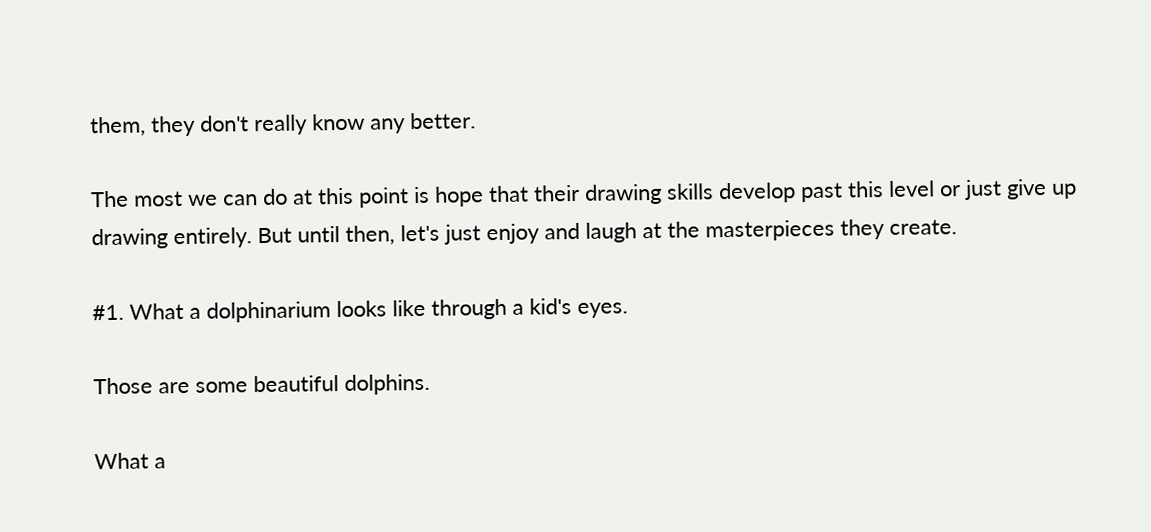them, they don't really know any better.

The most we can do at this point is hope that their drawing skills develop past this level or just give up drawing entirely. But until then, let's just enjoy and laugh at the masterpieces they create.

#1. What a dolphinarium looks like through a kid's eyes.

Those are some beautiful dolphins.

What a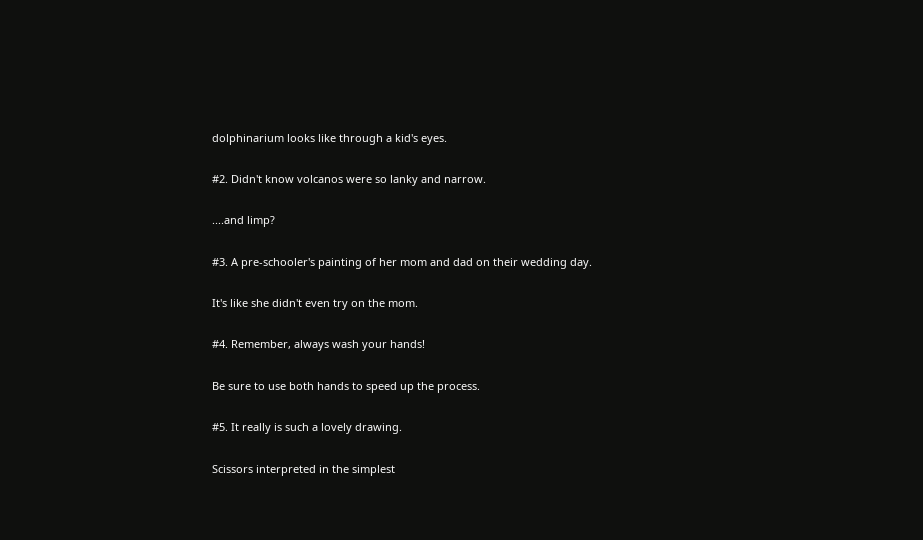dolphinarium looks like through a kid's eyes.

#2. Didn't know volcanos were so lanky and narrow.

....and limp?

#3. A pre-schooler's painting of her mom and dad on their wedding day.

It's like she didn't even try on the mom.

#4. Remember, always wash your hands!

Be sure to use both hands to speed up the process.

#5. It really is such a lovely drawing.

Scissors interpreted in the simplest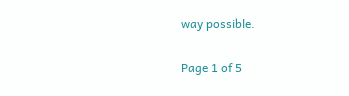way possible.

Page 1 of 5